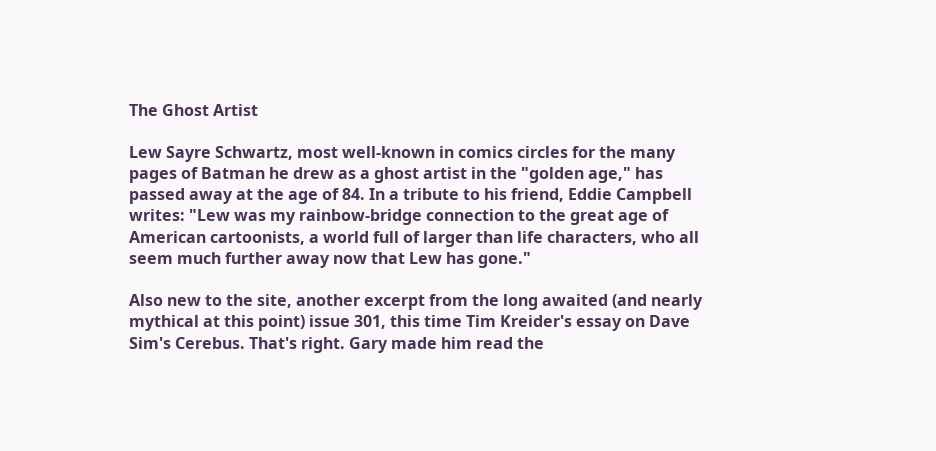The Ghost Artist

Lew Sayre Schwartz, most well-known in comics circles for the many pages of Batman he drew as a ghost artist in the "golden age," has passed away at the age of 84. In a tribute to his friend, Eddie Campbell writes: "Lew was my rainbow-bridge connection to the great age of American cartoonists, a world full of larger than life characters, who all seem much further away now that Lew has gone."

Also new to the site, another excerpt from the long awaited (and nearly mythical at this point) issue 301, this time Tim Kreider's essay on Dave Sim's Cerebus. That's right. Gary made him read the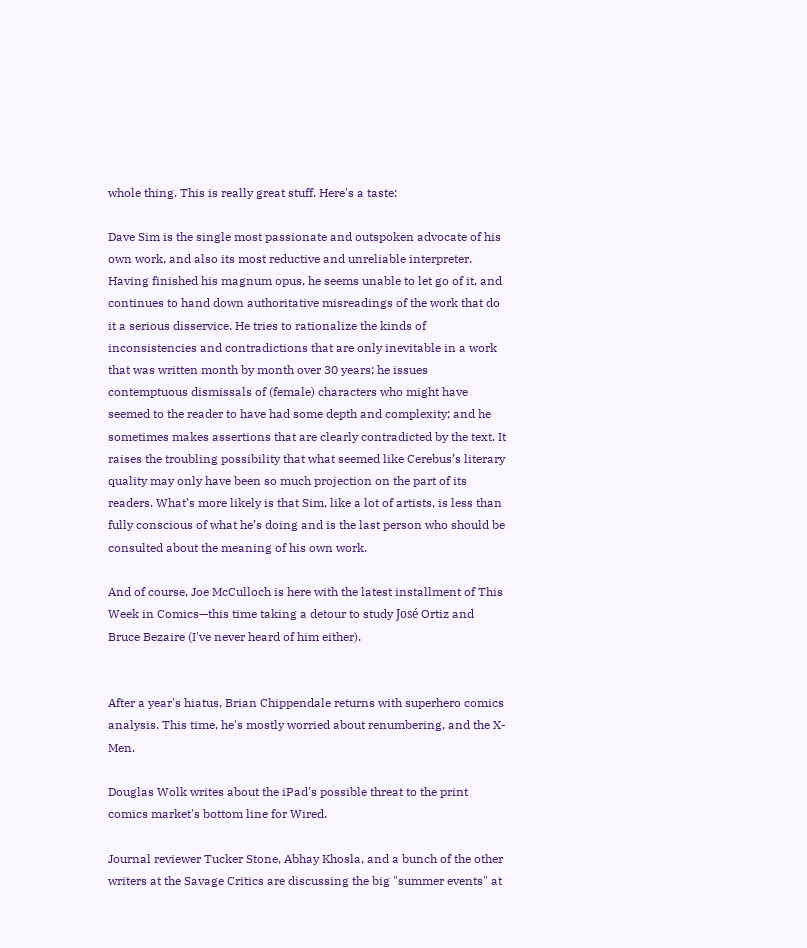whole thing. This is really great stuff. Here's a taste:

Dave Sim is the single most passionate and outspoken advocate of his own work, and also its most reductive and unreliable interpreter. Having finished his magnum opus, he seems unable to let go of it, and continues to hand down authoritative misreadings of the work that do it a serious disservice. He tries to rationalize the kinds of inconsistencies and contradictions that are only inevitable in a work that was written month by month over 30 years; he issues contemptuous dismissals of (female) characters who might have seemed to the reader to have had some depth and complexity; and he sometimes makes assertions that are clearly contradicted by the text. It raises the troubling possibility that what seemed like Cerebus’s literary quality may only have been so much projection on the part of its readers. What’s more likely is that Sim, like a lot of artists, is less than fully conscious of what he’s doing and is the last person who should be consulted about the meaning of his own work.

And of course, Joe McCulloch is here with the latest installment of This Week in Comics—this time taking a detour to study José Ortiz and Bruce Bezaire (I've never heard of him either).


After a year's hiatus, Brian Chippendale returns with superhero comics analysis. This time, he's mostly worried about renumbering, and the X-Men.

Douglas Wolk writes about the iPad's possible threat to the print comics market's bottom line for Wired.

Journal reviewer Tucker Stone, Abhay Khosla, and a bunch of the other writers at the Savage Critics are discussing the big "summer events" at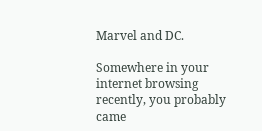Marvel and DC.

Somewhere in your internet browsing recently, you probably came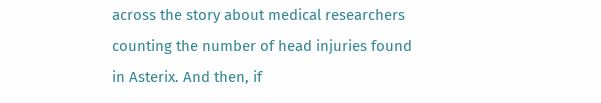across the story about medical researchers counting the number of head injuries found in Asterix. And then, if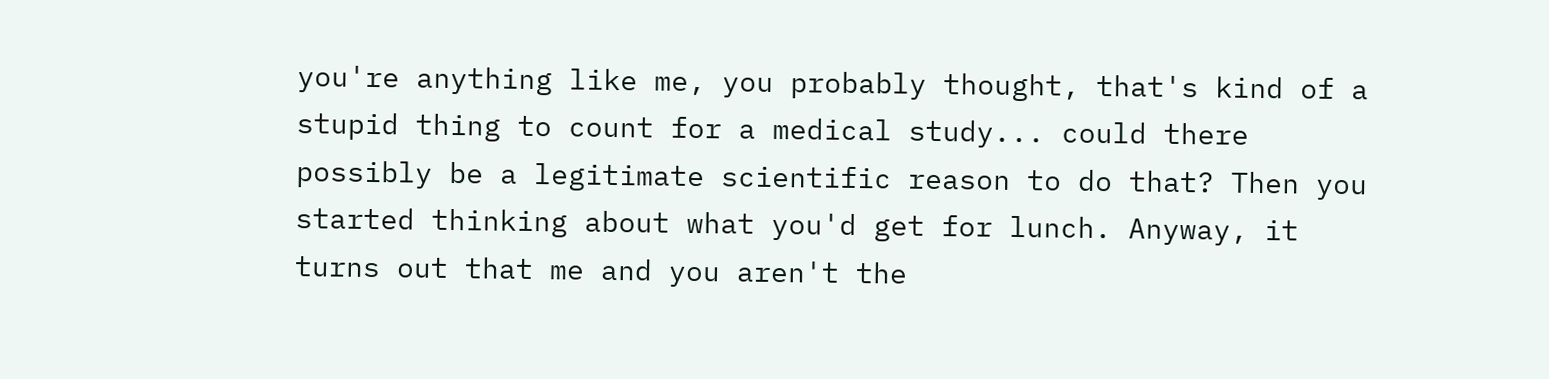you're anything like me, you probably thought, that's kind of a stupid thing to count for a medical study... could there possibly be a legitimate scientific reason to do that? Then you started thinking about what you'd get for lunch. Anyway, it turns out that me and you aren't the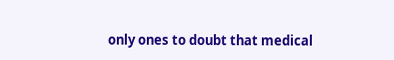only ones to doubt that medical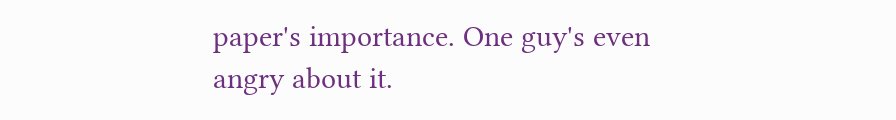paper's importance. One guy's even angry about it.